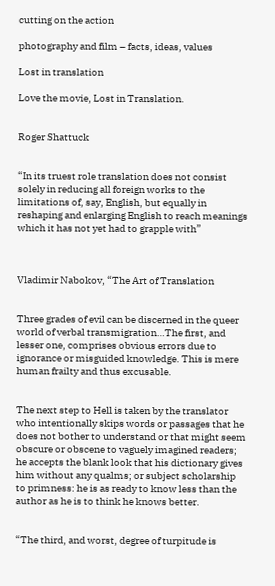cutting on the action

photography and film – facts, ideas, values

Lost in translation

Love the movie, Lost in Translation.


Roger Shattuck


“In its truest role translation does not consist solely in reducing all foreign works to the limitations of, say, English, but equally in reshaping and enlarging English to reach meanings which it has not yet had to grapple with”



Vladimir Nabokov, “The Art of Translation


Three grades of evil can be discerned in the queer world of verbal transmigration…The first, and lesser one, comprises obvious errors due to ignorance or misguided knowledge. This is mere human frailty and thus excusable.


The next step to Hell is taken by the translator who intentionally skips words or passages that he does not bother to understand or that might seem obscure or obscene to vaguely imagined readers; he accepts the blank look that his dictionary gives him without any qualms; or subject scholarship to primness: he is as ready to know less than the author as he is to think he knows better.


“The third, and worst, degree of turpitude is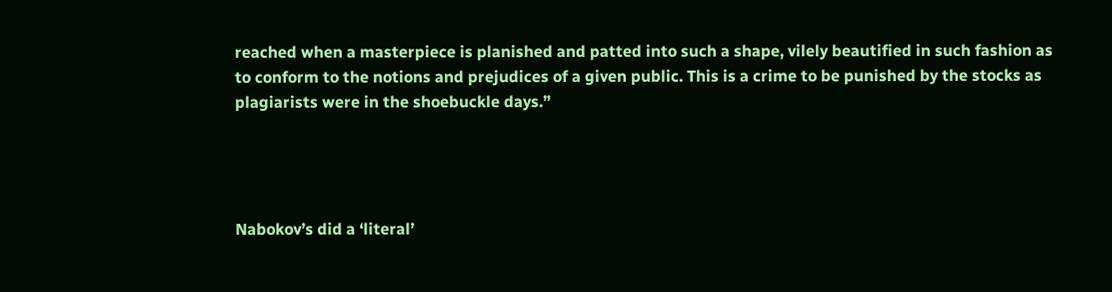reached when a masterpiece is planished and patted into such a shape, vilely beautified in such fashion as to conform to the notions and prejudices of a given public. This is a crime to be punished by the stocks as plagiarists were in the shoebuckle days.”




Nabokov’s did a ‘literal’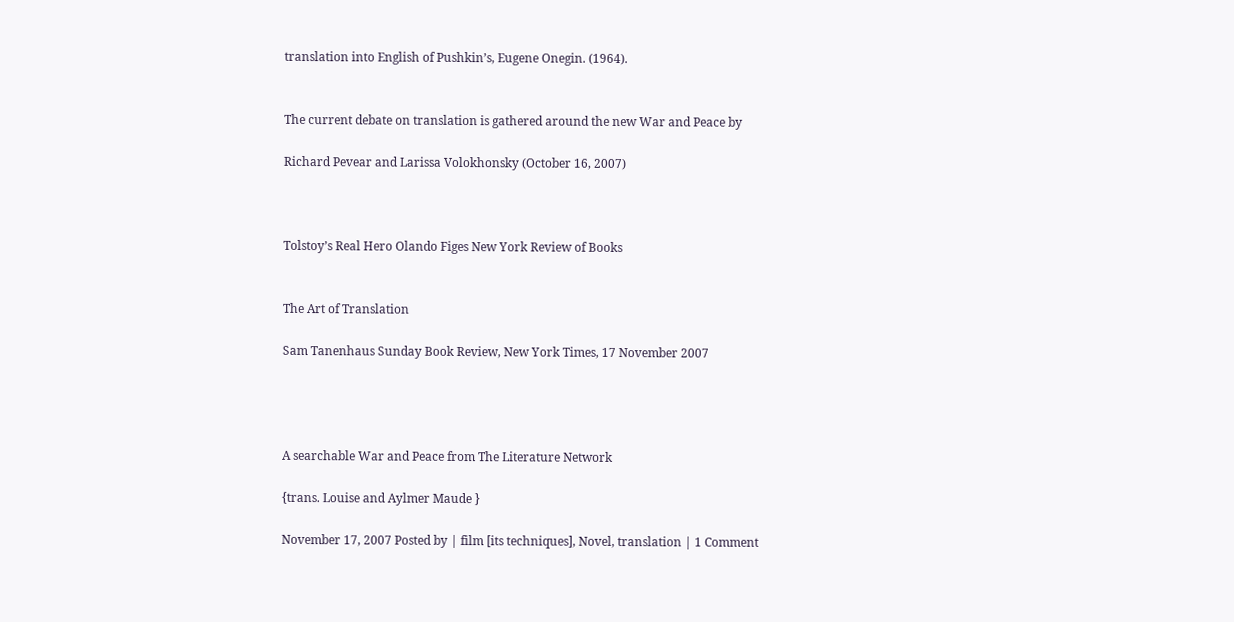translation into English of Pushkin’s, Eugene Onegin. (1964).


The current debate on translation is gathered around the new War and Peace by

Richard Pevear and Larissa Volokhonsky (October 16, 2007)



Tolstoy’s Real Hero Olando Figes New York Review of Books


The Art of Translation

Sam Tanenhaus Sunday Book Review, New York Times, 17 November 2007




A searchable War and Peace from The Literature Network

{trans. Louise and Aylmer Maude }

November 17, 2007 Posted by | film [its techniques], Novel, translation | 1 Comment